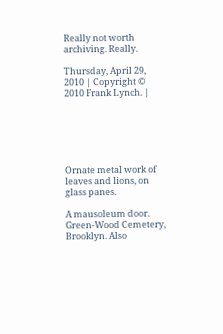Really not worth archiving. Really.

Thursday, April 29, 2010 | Copyright © 2010 Frank Lynch. |






Ornate metal work of leaves and lions, on glass panes.

A mausoleum door. Green-Wood Cemetery, Brooklyn. Also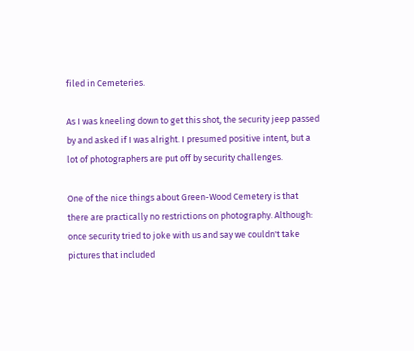filed in Cemeteries.

As I was kneeling down to get this shot, the security jeep passed by and asked if I was alright. I presumed positive intent, but a lot of photographers are put off by security challenges.

One of the nice things about Green-Wood Cemetery is that there are practically no restrictions on photography. Although: once security tried to joke with us and say we couldn't take pictures that included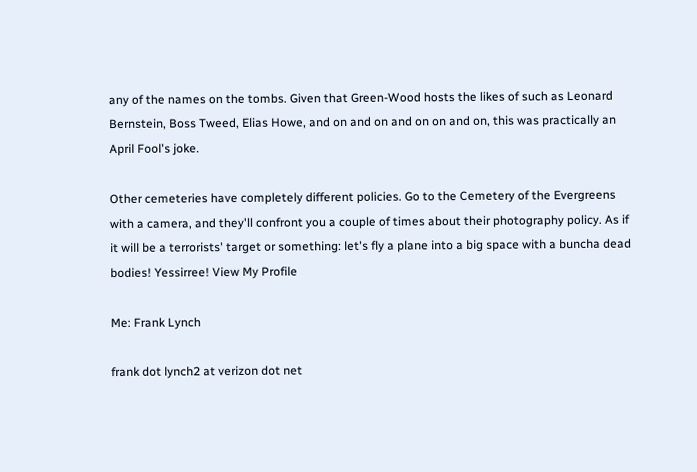any of the names on the tombs. Given that Green-Wood hosts the likes of such as Leonard Bernstein, Boss Tweed, Elias Howe, and on and on and on on and on, this was practically an April Fool's joke.

Other cemeteries have completely different policies. Go to the Cemetery of the Evergreens with a camera, and they'll confront you a couple of times about their photography policy. As if it will be a terrorists' target or something: let's fly a plane into a big space with a buncha dead bodies! Yessirree! View My Profile

Me: Frank Lynch

frank dot lynch2 at verizon dot net